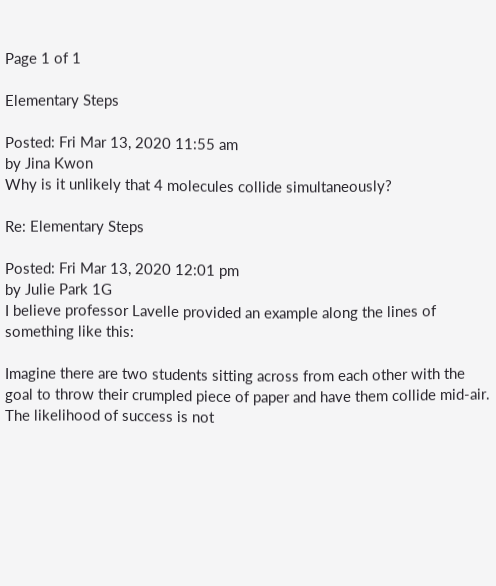Page 1 of 1

Elementary Steps

Posted: Fri Mar 13, 2020 11:55 am
by Jina Kwon
Why is it unlikely that 4 molecules collide simultaneously?

Re: Elementary Steps

Posted: Fri Mar 13, 2020 12:01 pm
by Julie Park 1G
I believe professor Lavelle provided an example along the lines of something like this:

Imagine there are two students sitting across from each other with the goal to throw their crumpled piece of paper and have them collide mid-air. The likelihood of success is not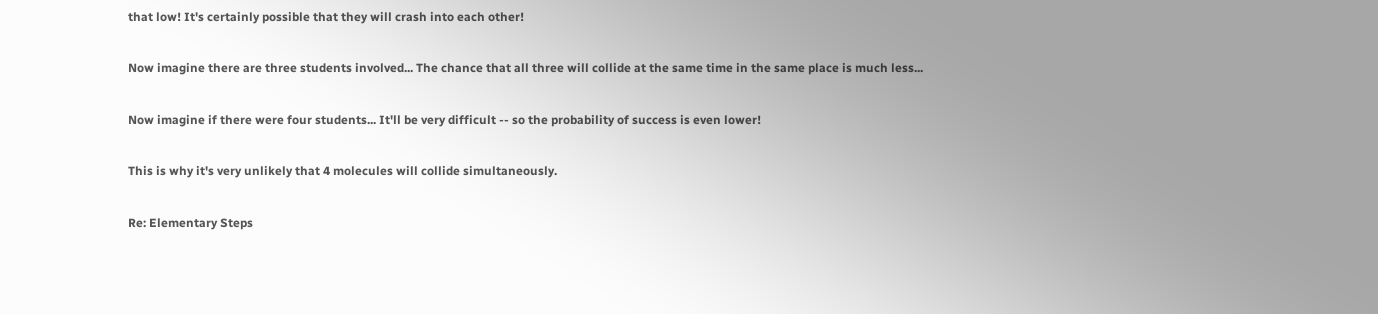that low! It's certainly possible that they will crash into each other!

Now imagine there are three students involved... The chance that all three will collide at the same time in the same place is much less...

Now imagine if there were four students... It'll be very difficult -- so the probability of success is even lower!

This is why it's very unlikely that 4 molecules will collide simultaneously.

Re: Elementary Steps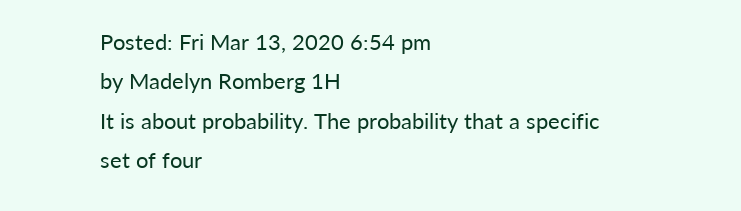Posted: Fri Mar 13, 2020 6:54 pm
by Madelyn Romberg 1H
It is about probability. The probability that a specific set of four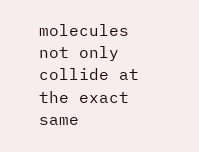molecules not only collide at the exact same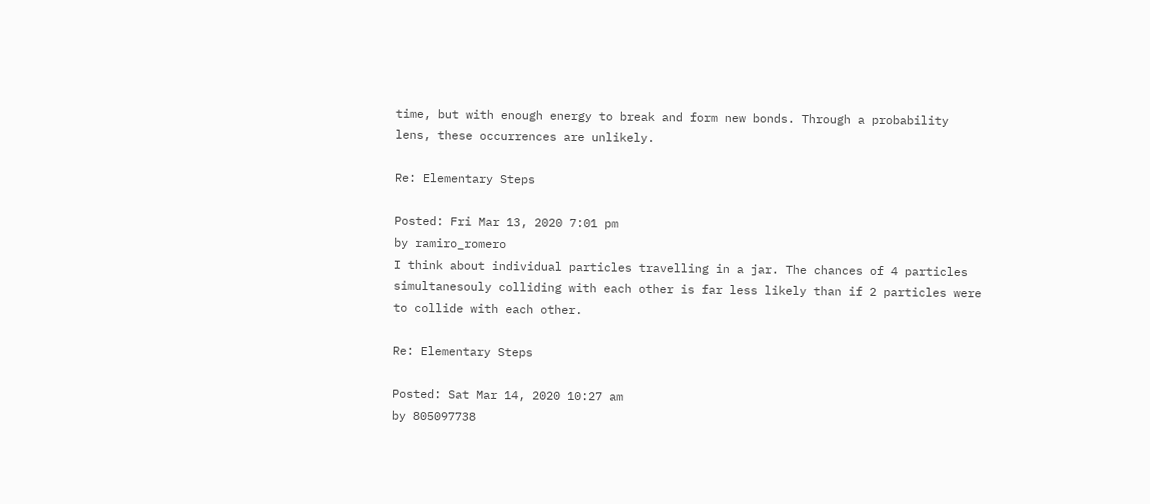time, but with enough energy to break and form new bonds. Through a probability lens, these occurrences are unlikely.

Re: Elementary Steps

Posted: Fri Mar 13, 2020 7:01 pm
by ramiro_romero
I think about individual particles travelling in a jar. The chances of 4 particles simultanesouly colliding with each other is far less likely than if 2 particles were to collide with each other.

Re: Elementary Steps

Posted: Sat Mar 14, 2020 10:27 am
by 805097738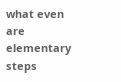what even are elementary steps